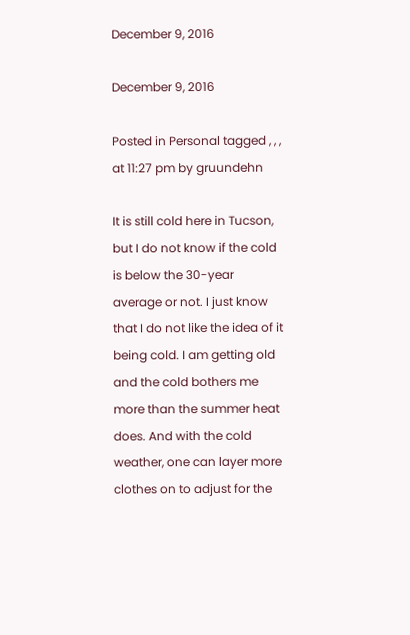December 9, 2016

December 9, 2016

Posted in Personal tagged , , , at 11:27 pm by gruundehn

It is still cold here in Tucson, but I do not know if the cold is below the 30-year average or not. I just know that I do not like the idea of it being cold. I am getting old and the cold bothers me more than the summer heat does. And with the cold weather, one can layer more clothes on to adjust for the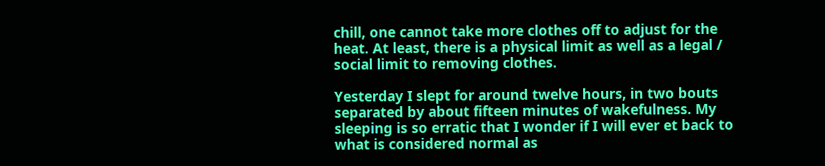chill, one cannot take more clothes off to adjust for the heat. At least, there is a physical limit as well as a legal / social limit to removing clothes.

Yesterday I slept for around twelve hours, in two bouts separated by about fifteen minutes of wakefulness. My sleeping is so erratic that I wonder if I will ever et back to what is considered normal as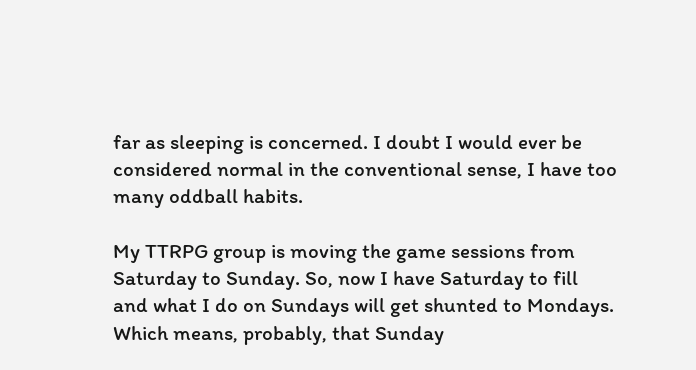far as sleeping is concerned. I doubt I would ever be considered normal in the conventional sense, I have too many oddball habits.

My TTRPG group is moving the game sessions from Saturday to Sunday. So, now I have Saturday to fill and what I do on Sundays will get shunted to Mondays. Which means, probably, that Sunday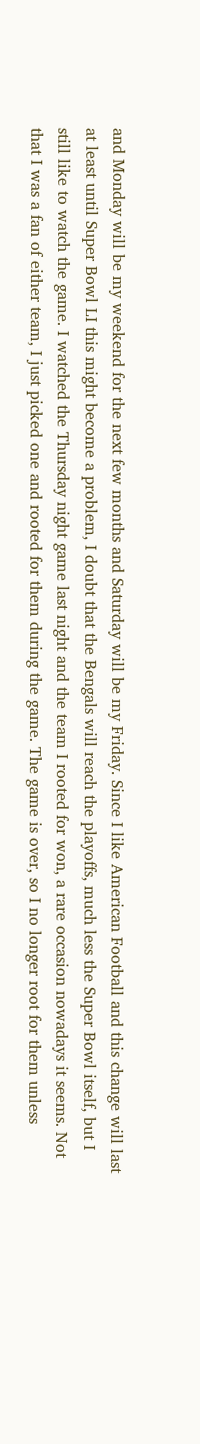and Monday will be my weekend for the next few months and Saturday will be my Friday. Since I like American Football and this change will last at least until Super Bowl LI this might become a problem, I doubt that the Bengals will reach the playoffs, much less the Super Bowl itself, but I still like to watch the game. I watched the Thursday night game last night and the team I rooted for won, a rare occasion nowadays it seems. Not that I was a fan of either team, I just picked one and rooted for them during the game. The game is over, so I no longer root for them unless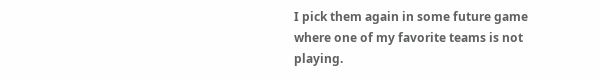I pick them again in some future game where one of my favorite teams is not playing.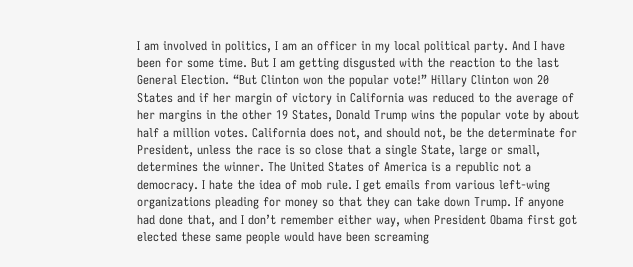I am involved in politics, I am an officer in my local political party. And I have been for some time. But I am getting disgusted with the reaction to the last General Election. “But Clinton won the popular vote!” Hillary Clinton won 20 States and if her margin of victory in California was reduced to the average of her margins in the other 19 States, Donald Trump wins the popular vote by about half a million votes. California does not, and should not, be the determinate for President, unless the race is so close that a single State, large or small, determines the winner. The United States of America is a republic not a democracy. I hate the idea of mob rule. I get emails from various left-wing organizations pleading for money so that they can take down Trump. If anyone had done that, and I don’t remember either way, when President Obama first got elected these same people would have been screaming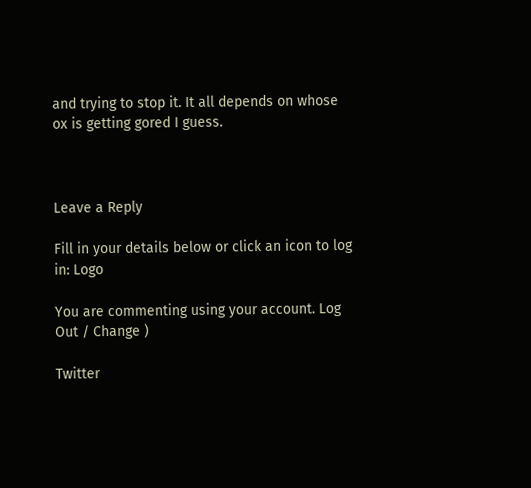and trying to stop it. It all depends on whose ox is getting gored I guess.



Leave a Reply

Fill in your details below or click an icon to log in: Logo

You are commenting using your account. Log Out / Change )

Twitter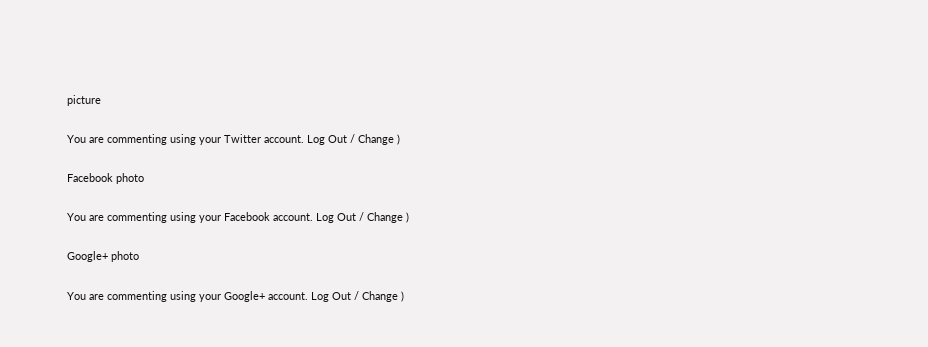picture

You are commenting using your Twitter account. Log Out / Change )

Facebook photo

You are commenting using your Facebook account. Log Out / Change )

Google+ photo

You are commenting using your Google+ account. Log Out / Change )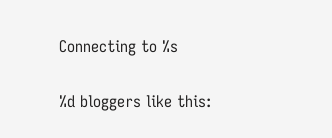Connecting to %s

%d bloggers like this: